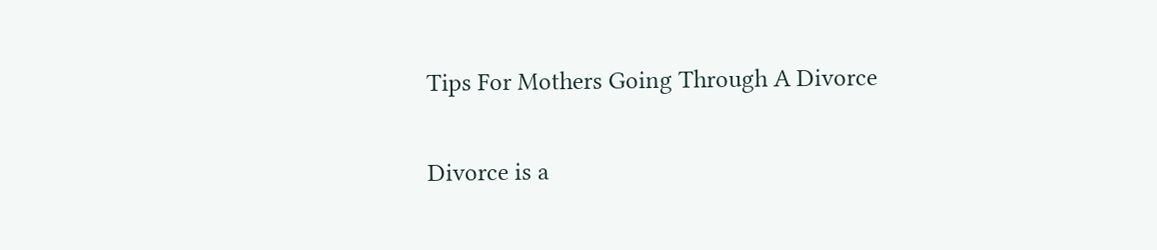Tips For Mothers Going Through A Divorce

Divorce is a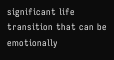significant life transition that can be emotionally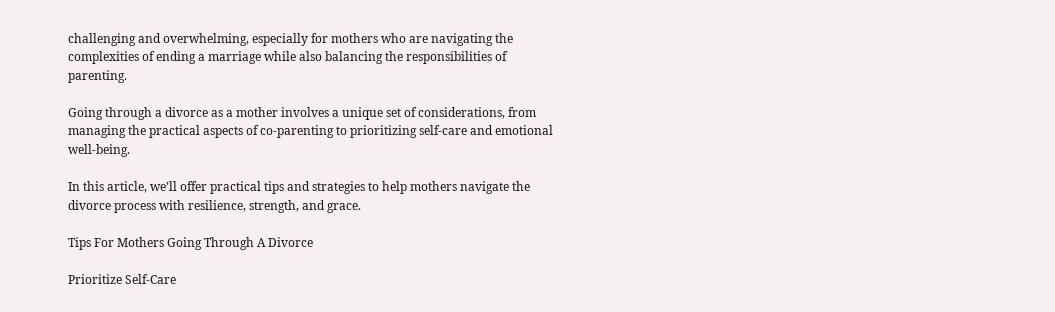challenging and overwhelming, especially for mothers who are navigating the complexities of ending a marriage while also balancing the responsibilities of parenting.

Going through a divorce as a mother involves a unique set of considerations, from managing the practical aspects of co-parenting to prioritizing self-care and emotional well-being.

In this article, we’ll offer practical tips and strategies to help mothers navigate the divorce process with resilience, strength, and grace.

Tips For Mothers Going Through A Divorce

Prioritize Self-Care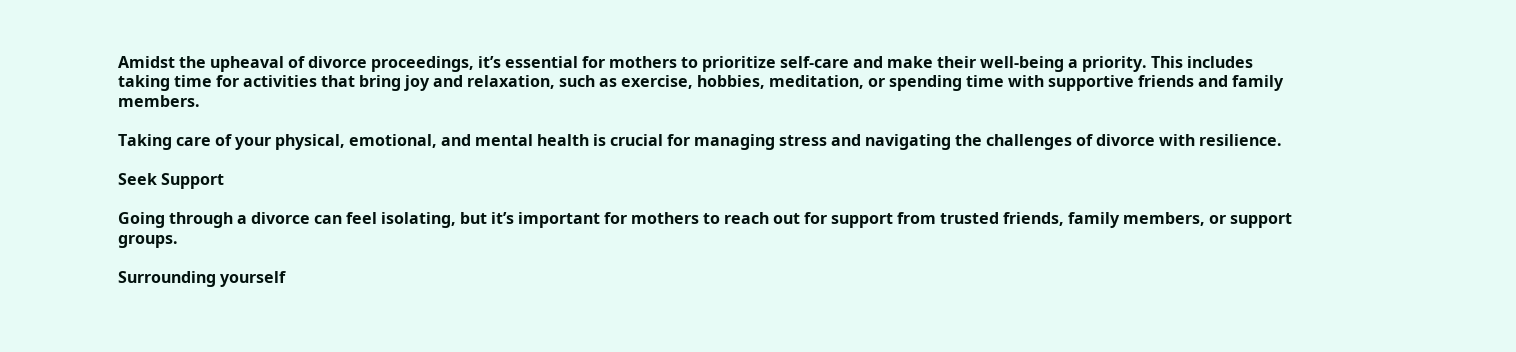Amidst the upheaval of divorce proceedings, it’s essential for mothers to prioritize self-care and make their well-being a priority. This includes taking time for activities that bring joy and relaxation, such as exercise, hobbies, meditation, or spending time with supportive friends and family members.

Taking care of your physical, emotional, and mental health is crucial for managing stress and navigating the challenges of divorce with resilience.

Seek Support

Going through a divorce can feel isolating, but it’s important for mothers to reach out for support from trusted friends, family members, or support groups.

Surrounding yourself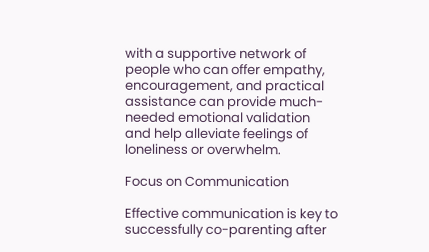with a supportive network of people who can offer empathy, encouragement, and practical assistance can provide much-needed emotional validation and help alleviate feelings of loneliness or overwhelm.

Focus on Communication

Effective communication is key to successfully co-parenting after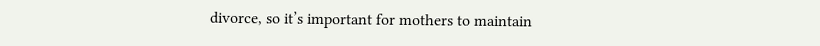divorce, so it’s important for mothers to maintain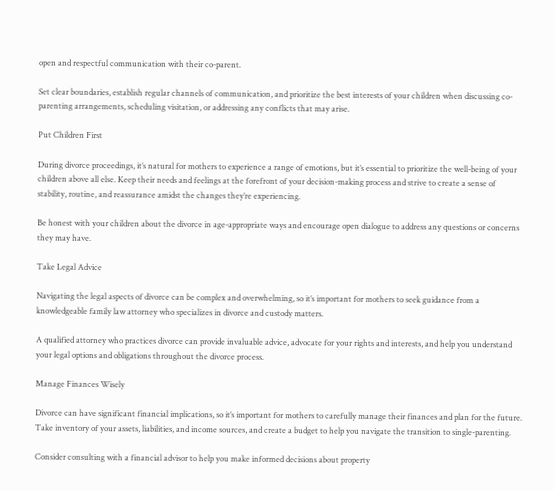open and respectful communication with their co-parent.

Set clear boundaries, establish regular channels of communication, and prioritize the best interests of your children when discussing co-parenting arrangements, scheduling visitation, or addressing any conflicts that may arise.

Put Children First

During divorce proceedings, it’s natural for mothers to experience a range of emotions, but it’s essential to prioritize the well-being of your children above all else. Keep their needs and feelings at the forefront of your decision-making process and strive to create a sense of stability, routine, and reassurance amidst the changes they’re experiencing.

Be honest with your children about the divorce in age-appropriate ways and encourage open dialogue to address any questions or concerns they may have.

Take Legal Advice

Navigating the legal aspects of divorce can be complex and overwhelming, so it’s important for mothers to seek guidance from a knowledgeable family law attorney who specializes in divorce and custody matters.

A qualified attorney who practices divorce can provide invaluable advice, advocate for your rights and interests, and help you understand your legal options and obligations throughout the divorce process.

Manage Finances Wisely

Divorce can have significant financial implications, so it’s important for mothers to carefully manage their finances and plan for the future. Take inventory of your assets, liabilities, and income sources, and create a budget to help you navigate the transition to single-parenting.

Consider consulting with a financial advisor to help you make informed decisions about property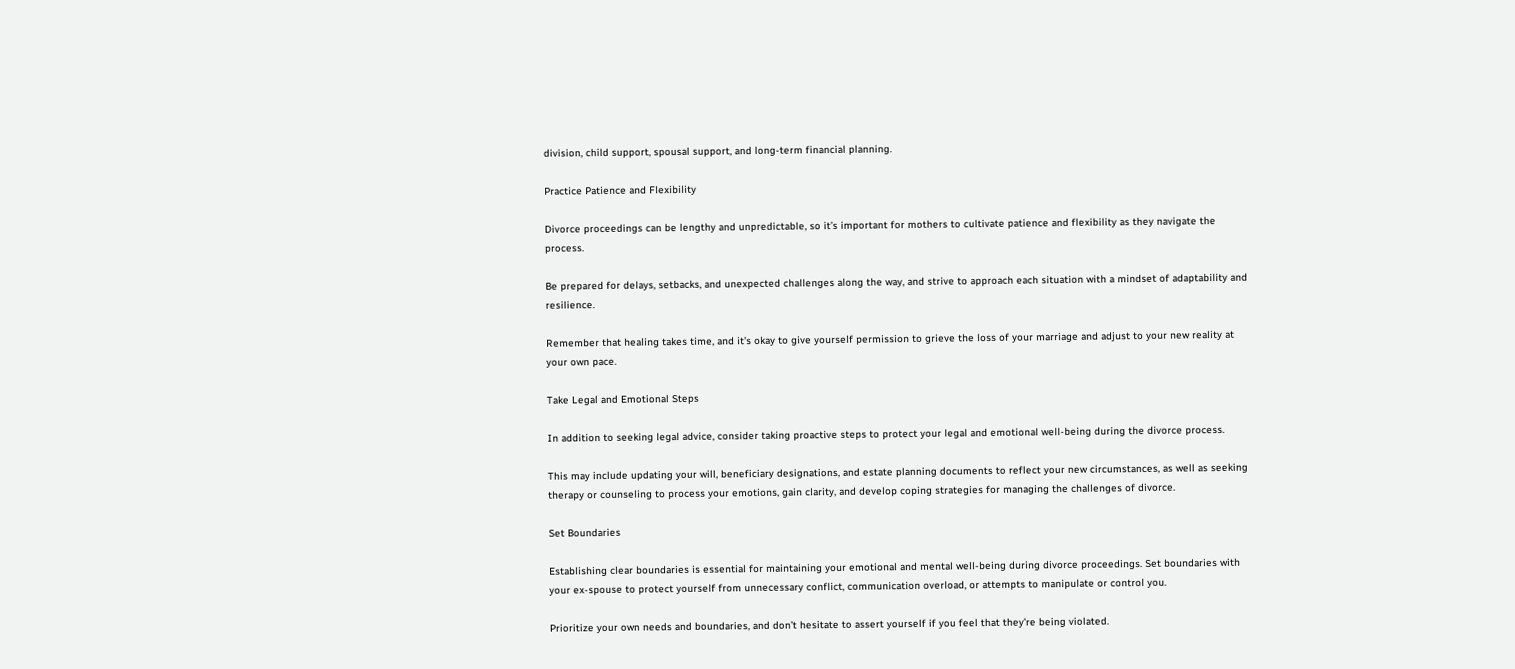division, child support, spousal support, and long-term financial planning.

Practice Patience and Flexibility

Divorce proceedings can be lengthy and unpredictable, so it’s important for mothers to cultivate patience and flexibility as they navigate the process.

Be prepared for delays, setbacks, and unexpected challenges along the way, and strive to approach each situation with a mindset of adaptability and resilience.

Remember that healing takes time, and it’s okay to give yourself permission to grieve the loss of your marriage and adjust to your new reality at your own pace.

Take Legal and Emotional Steps

In addition to seeking legal advice, consider taking proactive steps to protect your legal and emotional well-being during the divorce process.

This may include updating your will, beneficiary designations, and estate planning documents to reflect your new circumstances, as well as seeking therapy or counseling to process your emotions, gain clarity, and develop coping strategies for managing the challenges of divorce.

Set Boundaries

Establishing clear boundaries is essential for maintaining your emotional and mental well-being during divorce proceedings. Set boundaries with your ex-spouse to protect yourself from unnecessary conflict, communication overload, or attempts to manipulate or control you.

Prioritize your own needs and boundaries, and don’t hesitate to assert yourself if you feel that they’re being violated.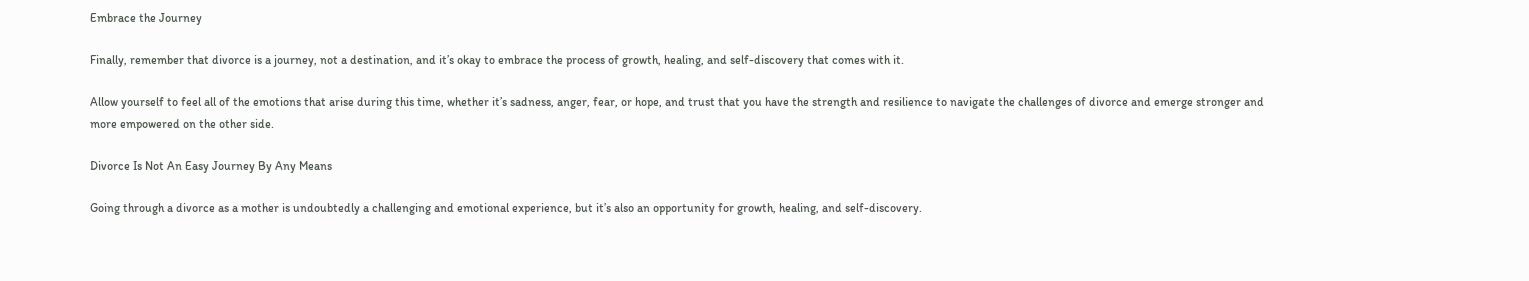Embrace the Journey

Finally, remember that divorce is a journey, not a destination, and it’s okay to embrace the process of growth, healing, and self-discovery that comes with it.

Allow yourself to feel all of the emotions that arise during this time, whether it’s sadness, anger, fear, or hope, and trust that you have the strength and resilience to navigate the challenges of divorce and emerge stronger and more empowered on the other side.

Divorce Is Not An Easy Journey By Any Means

Going through a divorce as a mother is undoubtedly a challenging and emotional experience, but it’s also an opportunity for growth, healing, and self-discovery.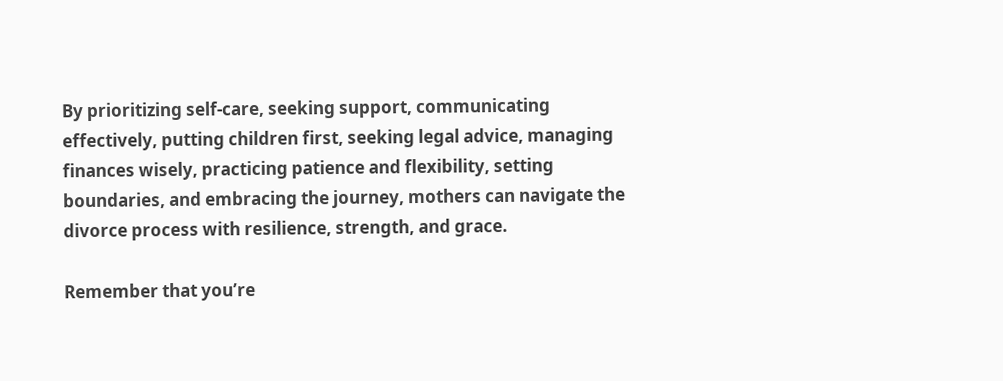By prioritizing self-care, seeking support, communicating effectively, putting children first, seeking legal advice, managing finances wisely, practicing patience and flexibility, setting boundaries, and embracing the journey, mothers can navigate the divorce process with resilience, strength, and grace.

Remember that you’re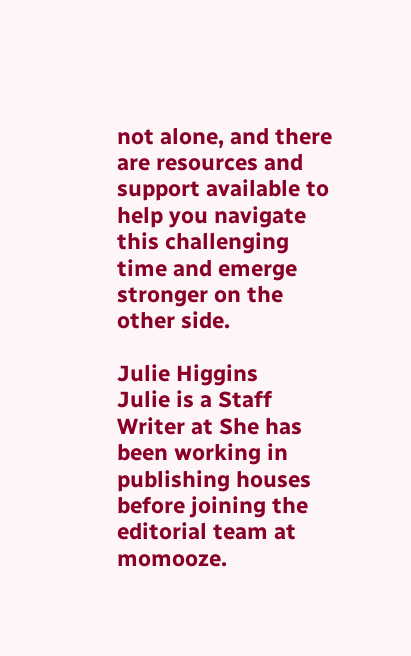not alone, and there are resources and support available to help you navigate this challenging time and emerge stronger on the other side.

Julie Higgins
Julie is a Staff Writer at She has been working in publishing houses before joining the editorial team at momooze.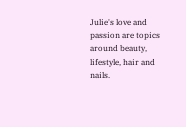Julie's love and passion are topics around beauty, lifestyle, hair and nails.